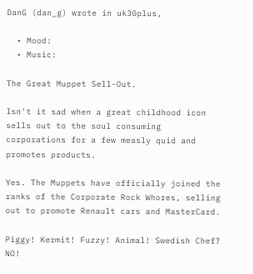DanG (dan_g) wrote in uk30plus,

  • Mood:
  • Music:

The Great Muppet Sell-Out.

Isn't it sad when a great childhood icon sells out to the soul consuming corporations for a few measly quid and promotes products.

Yes. The Muppets have officially joined the ranks of the Corporate Rock Whores, selling out to promote Renault cars and MasterCard.

Piggy! Kermit! Fuzzy! Animal! Swedish Chef? NO!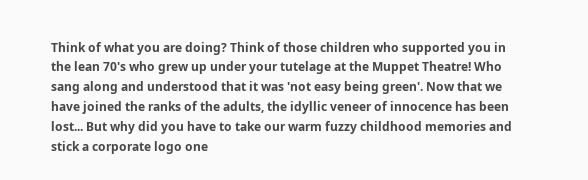Think of what you are doing? Think of those children who supported you in the lean 70's who grew up under your tutelage at the Muppet Theatre! Who sang along and understood that it was 'not easy being green'. Now that we have joined the ranks of the adults, the idyllic veneer of innocence has been lost... But why did you have to take our warm fuzzy childhood memories and stick a corporate logo one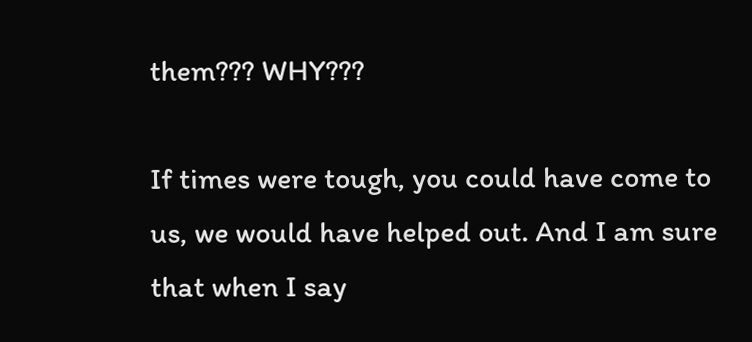them??? WHY???

If times were tough, you could have come to us, we would have helped out. And I am sure that when I say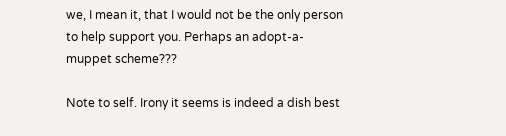we, I mean it, that I would not be the only person to help support you. Perhaps an adopt-a-muppet scheme???

Note to self. Irony it seems is indeed a dish best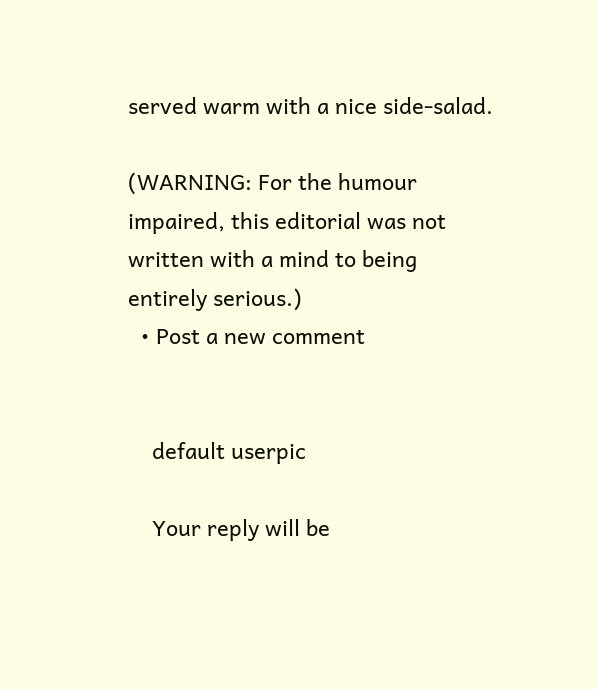served warm with a nice side-salad.

(WARNING: For the humour impaired, this editorial was not written with a mind to being entirely serious.)
  • Post a new comment


    default userpic

    Your reply will be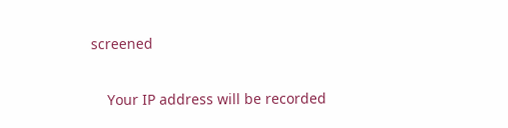screened

    Your IP address will be recorded